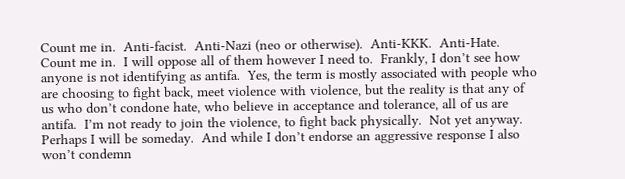Count me in.  Anti-facist.  Anti-Nazi (neo or otherwise).  Anti-KKK.  Anti-Hate.  Count me in.  I will oppose all of them however I need to.  Frankly, I don’t see how anyone is not identifying as antifa.  Yes, the term is mostly associated with people who are choosing to fight back, meet violence with violence, but the reality is that any of us who don’t condone hate, who believe in acceptance and tolerance, all of us are antifa.  I’m not ready to join the violence, to fight back physically.  Not yet anyway.  Perhaps I will be someday.  And while I don’t endorse an aggressive response I also won’t condemn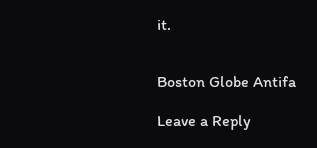it.


Boston Globe Antifa

Leave a Reply